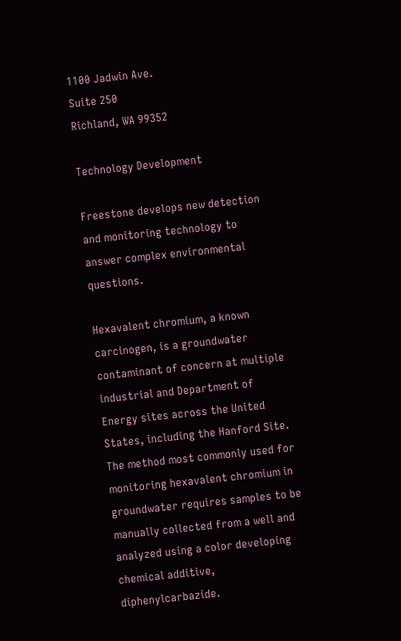1100 Jadwin Ave.
Suite 250
Richland, WA 99352

Technology Development

Freestone develops new detection and monitoring technology to answer complex environmental questions.

Hexavalent chromium, a known carcinogen, is a groundwater contaminant of concern at multiple industrial and Department of Energy sites across the United States, including the Hanford Site.  The method most commonly used for monitoring hexavalent chromium in groundwater requires samples to be manually collected from a well and analyzed using a color developing chemical additive, diphenylcarbazide.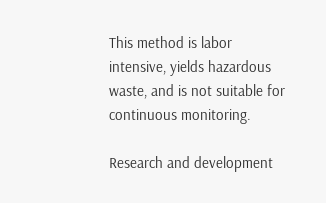This method is labor intensive, yields hazardous waste, and is not suitable for continuous monitoring.

Research and development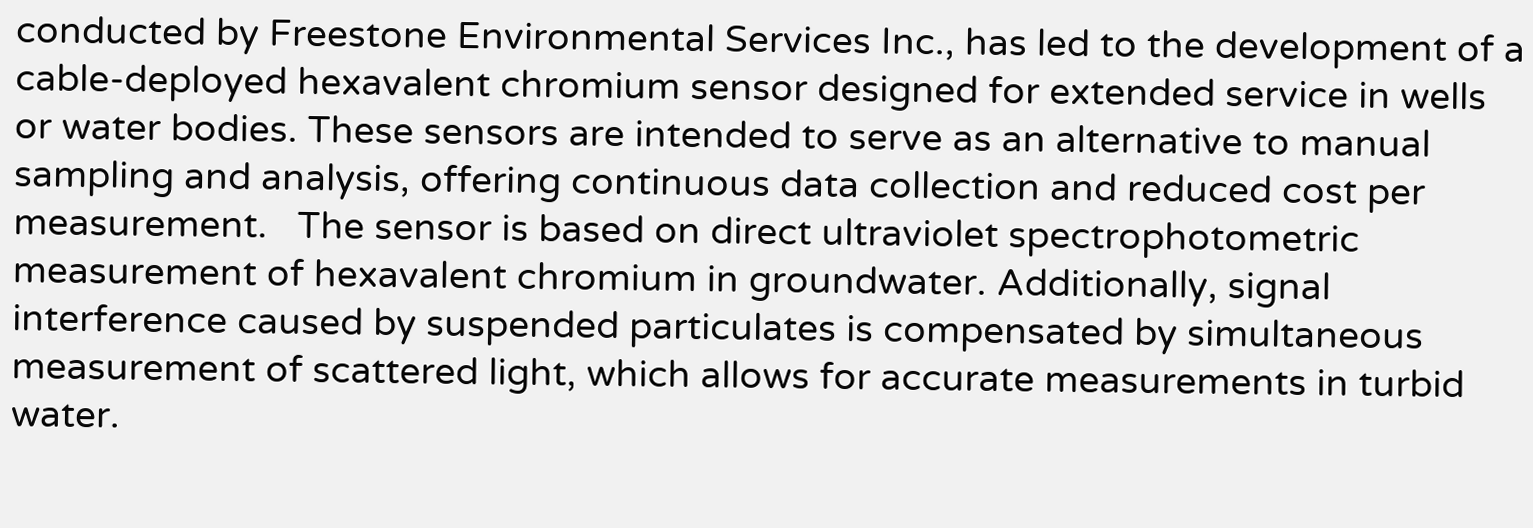conducted by Freestone Environmental Services Inc., has led to the development of a cable-deployed hexavalent chromium sensor designed for extended service in wells or water bodies. These sensors are intended to serve as an alternative to manual sampling and analysis, offering continuous data collection and reduced cost per measurement.   The sensor is based on direct ultraviolet spectrophotometric measurement of hexavalent chromium in groundwater. Additionally, signal interference caused by suspended particulates is compensated by simultaneous measurement of scattered light, which allows for accurate measurements in turbid water.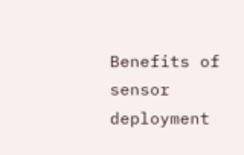Benefits of sensor deployment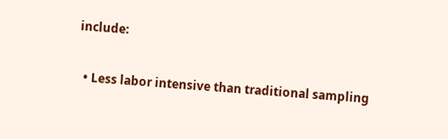include:

  • Less labor intensive than traditional sampling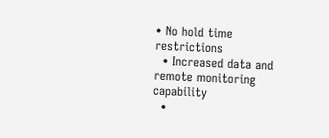• No hold time restrictions
  • Increased data and remote monitoring capability
  •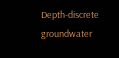Depth-discrete groundwater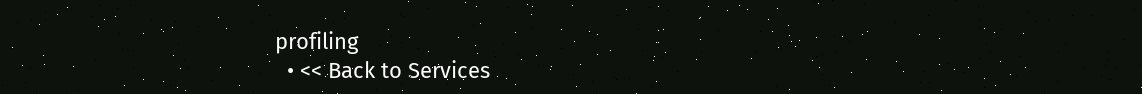profiling
  • << Back to Services